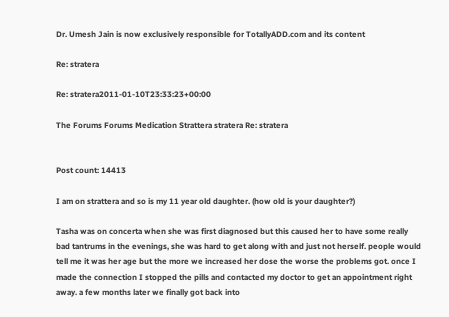Dr. Umesh Jain is now exclusively responsible for TotallyADD.com and its content

Re: stratera

Re: stratera2011-01-10T23:33:23+00:00

The Forums Forums Medication Strattera stratera Re: stratera


Post count: 14413

I am on strattera and so is my 11 year old daughter. (how old is your daughter?)

Tasha was on concerta when she was first diagnosed but this caused her to have some really bad tantrums in the evenings, she was hard to get along with and just not herself. people would tell me it was her age but the more we increased her dose the worse the problems got. once I made the connection I stopped the pills and contacted my doctor to get an appointment right away. a few months later we finally got back into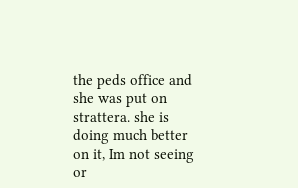the peds office and she was put on strattera. she is doing much better on it, Im not seeing or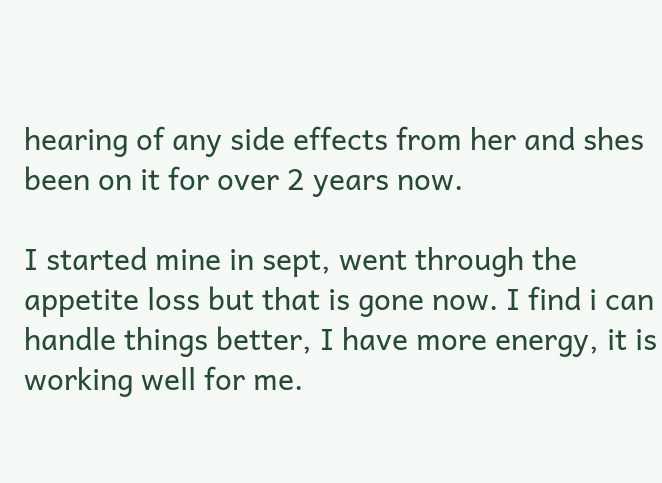hearing of any side effects from her and shes been on it for over 2 years now.

I started mine in sept, went through the appetite loss but that is gone now. I find i can handle things better, I have more energy, it is working well for me.